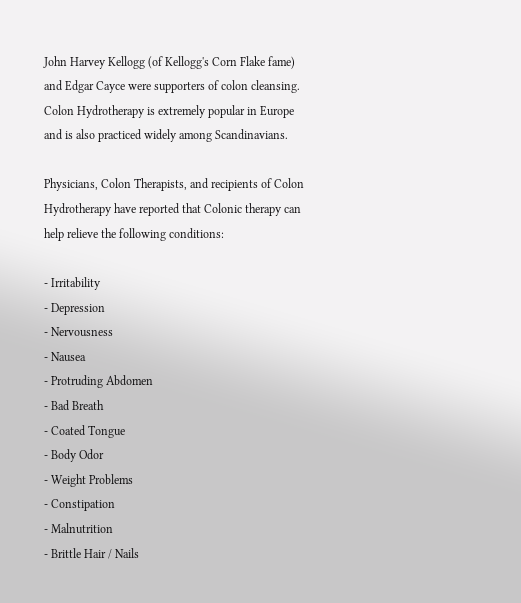John Harvey Kellogg (of Kellogg's Corn Flake fame) and Edgar Cayce were supporters of colon cleansing. Colon Hydrotherapy is extremely popular in Europe and is also practiced widely among Scandinavians.

Physicians, Colon Therapists, and recipients of Colon Hydrotherapy have reported that Colonic therapy can help relieve the following conditions:

- Irritability
- Depression
- Nervousness
- Nausea
- Protruding Abdomen
- Bad Breath
- Coated Tongue
- Body Odor
- Weight Problems
- Constipation
- Malnutrition
- Brittle Hair / Nails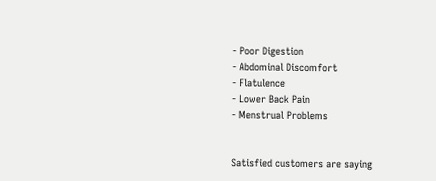- Poor Digestion
- Abdominal Discomfort
- Flatulence
- Lower Back Pain
- Menstrual Problems


Satisfied customers are saying